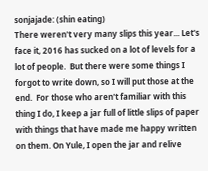sonjajade: (shin eating)
There weren't very many slips this year... Let's face it, 2016 has sucked on a lot of levels for a lot of people.  But there were some things I forgot to write down, so I will put those at the end.  For those who aren't familiar with this thing I do, I keep a jar full of little slips of paper with things that have made me happy written on them. On Yule, I open the jar and relive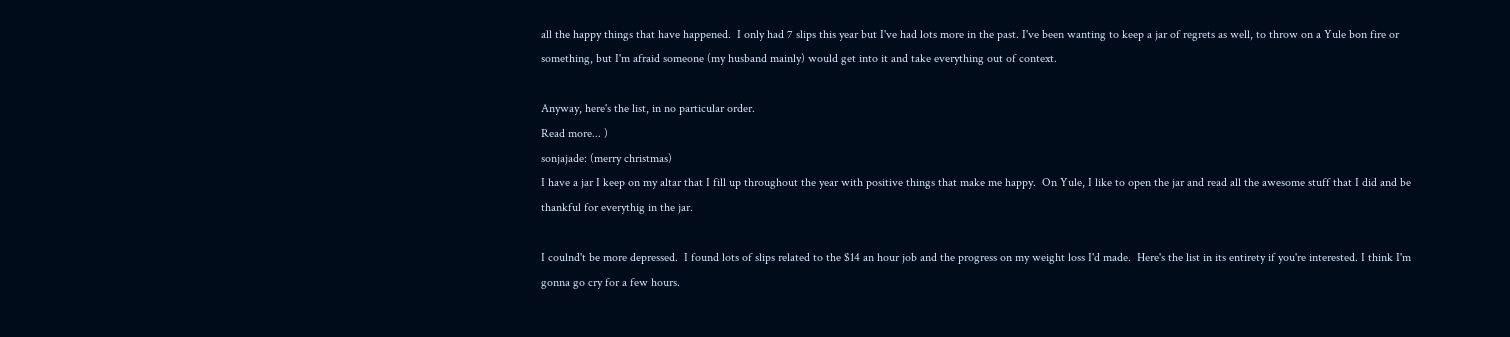all the happy things that have happened.  I only had 7 slips this year but I've had lots more in the past. I've been wanting to keep a jar of regrets as well, to throw on a Yule bon fire or something, but I'm afraid someone (my husband mainly) would get into it and take everything out of context.

Anyway, here's the list, in no particular order.
Read more... )
sonjajade: (merry christmas)
I have a jar I keep on my altar that I fill up throughout the year with positive things that make me happy.  On Yule, I like to open the jar and read all the awesome stuff that I did and be thankful for everythig in the jar.

I coulnd't be more depressed.  I found lots of slips related to the $14 an hour job and the progress on my weight loss I'd made.  Here's the list in its entirety if you're interested. I think I'm gonna go cry for a few hours.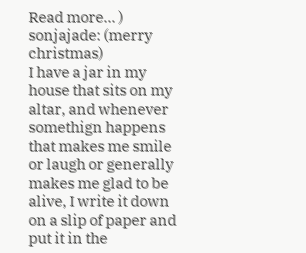Read more... )
sonjajade: (merry christmas)
I have a jar in my house that sits on my altar, and whenever somethign happens that makes me smile or laugh or generally makes me glad to be alive, I write it down on a slip of paper and put it in the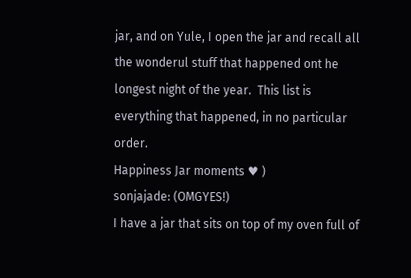jar, and on Yule, I open the jar and recall all the wonderul stuff that happened ont he longest night of the year.  This list is everything that happened, in no particular order.
Happiness Jar moments ♥ )
sonjajade: (OMGYES!)
I have a jar that sits on top of my oven full of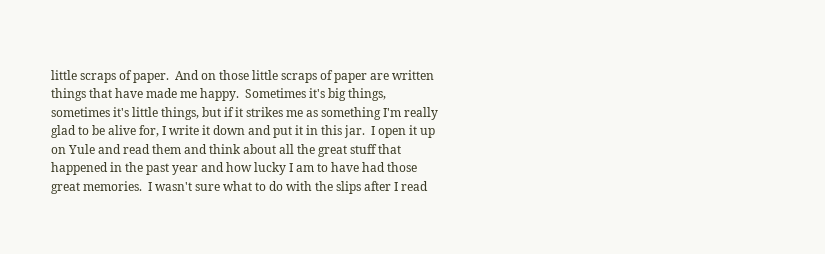little scraps of paper.  And on those little scraps of paper are written things that have made me happy.  Sometimes it's big things, sometimes it's little things, but if it strikes me as something I'm really glad to be alive for, I write it down and put it in this jar.  I open it up on Yule and read them and think about all the great stuff that happened in the past year and how lucky I am to have had those great memories.  I wasn't sure what to do with the slips after I read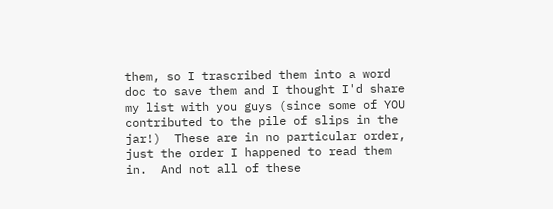them, so I trascribed them into a word doc to save them and I thought I'd share my list with you guys (since some of YOU contributed to the pile of slips in the jar!)  These are in no particular order, just the order I happened to read them in.  And not all of these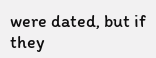were dated, but if they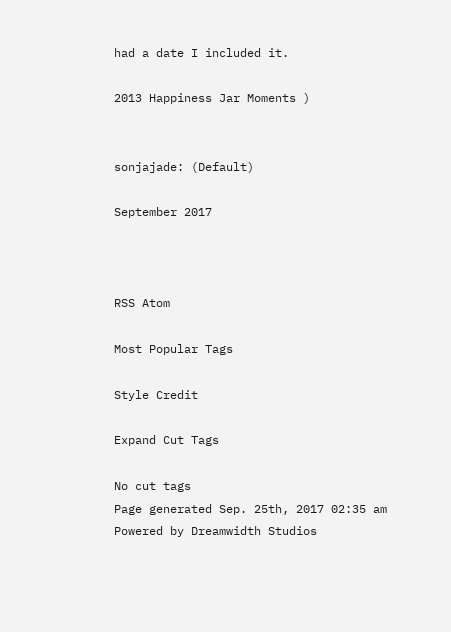had a date I included it.

2013 Happiness Jar Moments )


sonjajade: (Default)

September 2017



RSS Atom

Most Popular Tags

Style Credit

Expand Cut Tags

No cut tags
Page generated Sep. 25th, 2017 02:35 am
Powered by Dreamwidth Studios